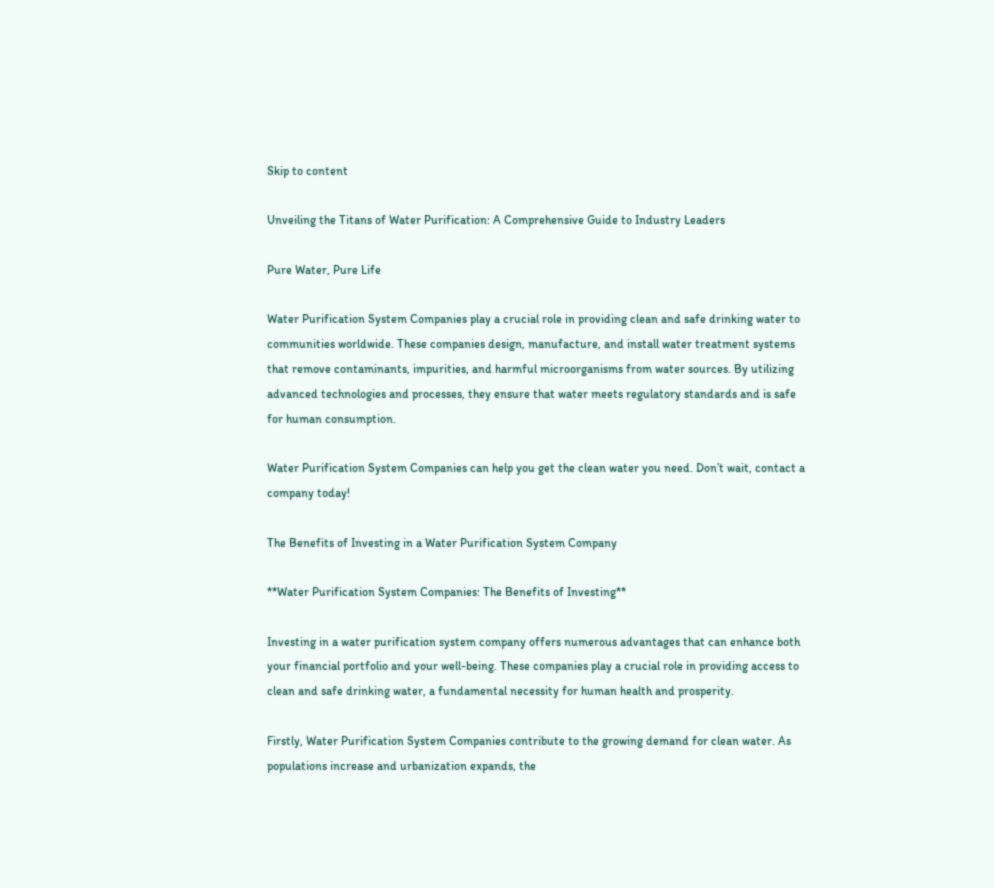Skip to content

Unveiling the Titans of Water Purification: A Comprehensive Guide to Industry Leaders

Pure Water, Pure Life

Water Purification System Companies play a crucial role in providing clean and safe drinking water to communities worldwide. These companies design, manufacture, and install water treatment systems that remove contaminants, impurities, and harmful microorganisms from water sources. By utilizing advanced technologies and processes, they ensure that water meets regulatory standards and is safe for human consumption.

Water Purification System Companies can help you get the clean water you need. Don’t wait, contact a company today!

The Benefits of Investing in a Water Purification System Company

**Water Purification System Companies: The Benefits of Investing**

Investing in a water purification system company offers numerous advantages that can enhance both your financial portfolio and your well-being. These companies play a crucial role in providing access to clean and safe drinking water, a fundamental necessity for human health and prosperity.

Firstly, Water Purification System Companies contribute to the growing demand for clean water. As populations increase and urbanization expands, the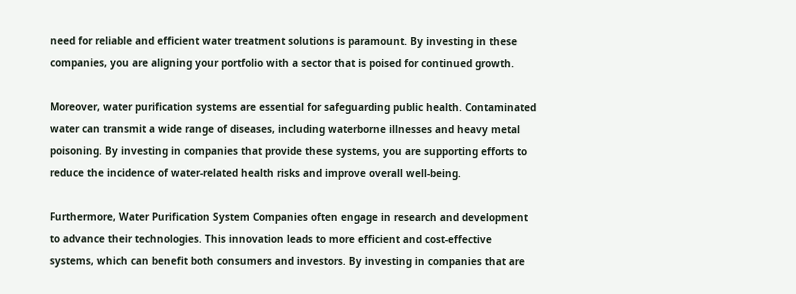need for reliable and efficient water treatment solutions is paramount. By investing in these companies, you are aligning your portfolio with a sector that is poised for continued growth.

Moreover, water purification systems are essential for safeguarding public health. Contaminated water can transmit a wide range of diseases, including waterborne illnesses and heavy metal poisoning. By investing in companies that provide these systems, you are supporting efforts to reduce the incidence of water-related health risks and improve overall well-being.

Furthermore, Water Purification System Companies often engage in research and development to advance their technologies. This innovation leads to more efficient and cost-effective systems, which can benefit both consumers and investors. By investing in companies that are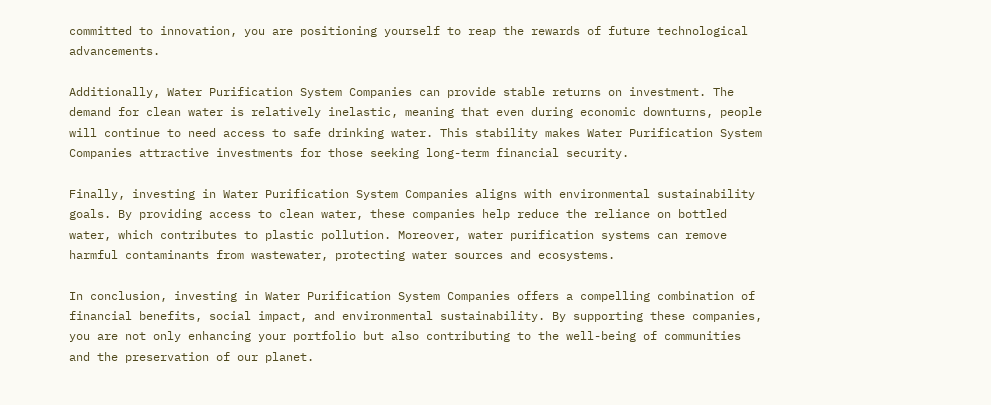committed to innovation, you are positioning yourself to reap the rewards of future technological advancements.

Additionally, Water Purification System Companies can provide stable returns on investment. The demand for clean water is relatively inelastic, meaning that even during economic downturns, people will continue to need access to safe drinking water. This stability makes Water Purification System Companies attractive investments for those seeking long-term financial security.

Finally, investing in Water Purification System Companies aligns with environmental sustainability goals. By providing access to clean water, these companies help reduce the reliance on bottled water, which contributes to plastic pollution. Moreover, water purification systems can remove harmful contaminants from wastewater, protecting water sources and ecosystems.

In conclusion, investing in Water Purification System Companies offers a compelling combination of financial benefits, social impact, and environmental sustainability. By supporting these companies, you are not only enhancing your portfolio but also contributing to the well-being of communities and the preservation of our planet.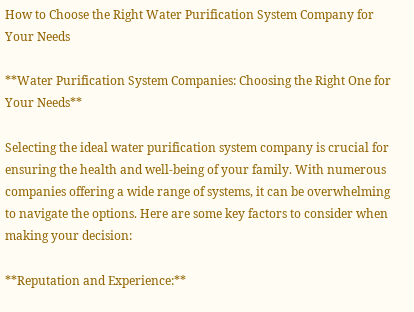How to Choose the Right Water Purification System Company for Your Needs

**Water Purification System Companies: Choosing the Right One for Your Needs**

Selecting the ideal water purification system company is crucial for ensuring the health and well-being of your family. With numerous companies offering a wide range of systems, it can be overwhelming to navigate the options. Here are some key factors to consider when making your decision:

**Reputation and Experience:**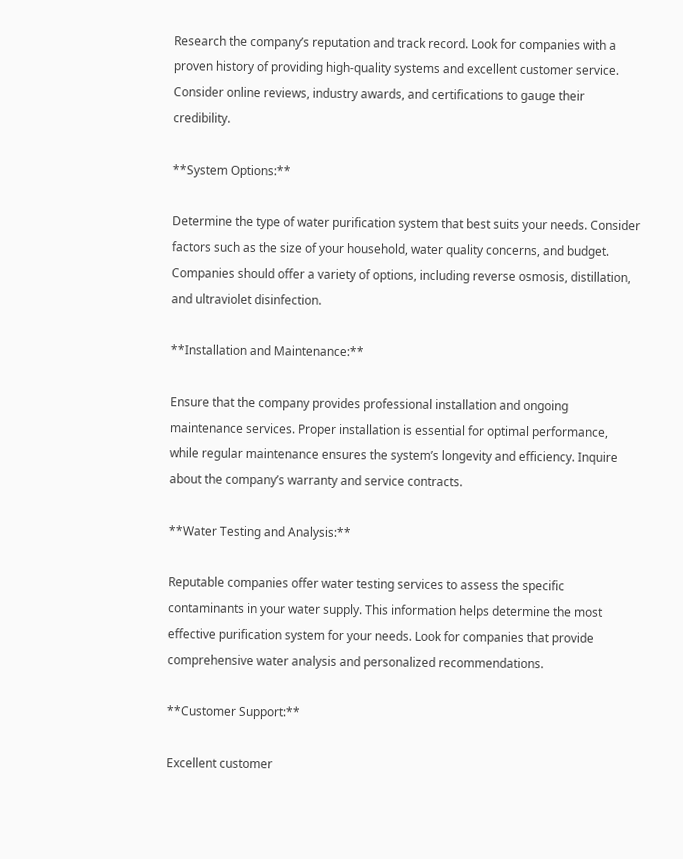Research the company’s reputation and track record. Look for companies with a proven history of providing high-quality systems and excellent customer service. Consider online reviews, industry awards, and certifications to gauge their credibility.

**System Options:**

Determine the type of water purification system that best suits your needs. Consider factors such as the size of your household, water quality concerns, and budget. Companies should offer a variety of options, including reverse osmosis, distillation, and ultraviolet disinfection.

**Installation and Maintenance:**

Ensure that the company provides professional installation and ongoing maintenance services. Proper installation is essential for optimal performance, while regular maintenance ensures the system’s longevity and efficiency. Inquire about the company’s warranty and service contracts.

**Water Testing and Analysis:**

Reputable companies offer water testing services to assess the specific contaminants in your water supply. This information helps determine the most effective purification system for your needs. Look for companies that provide comprehensive water analysis and personalized recommendations.

**Customer Support:**

Excellent customer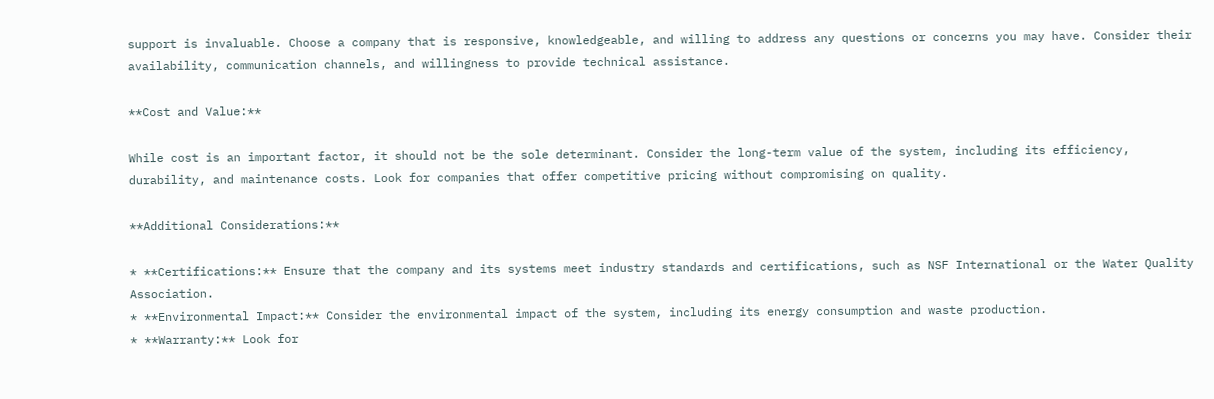support is invaluable. Choose a company that is responsive, knowledgeable, and willing to address any questions or concerns you may have. Consider their availability, communication channels, and willingness to provide technical assistance.

**Cost and Value:**

While cost is an important factor, it should not be the sole determinant. Consider the long-term value of the system, including its efficiency, durability, and maintenance costs. Look for companies that offer competitive pricing without compromising on quality.

**Additional Considerations:**

* **Certifications:** Ensure that the company and its systems meet industry standards and certifications, such as NSF International or the Water Quality Association.
* **Environmental Impact:** Consider the environmental impact of the system, including its energy consumption and waste production.
* **Warranty:** Look for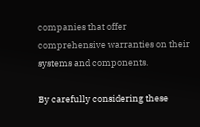companies that offer comprehensive warranties on their systems and components.

By carefully considering these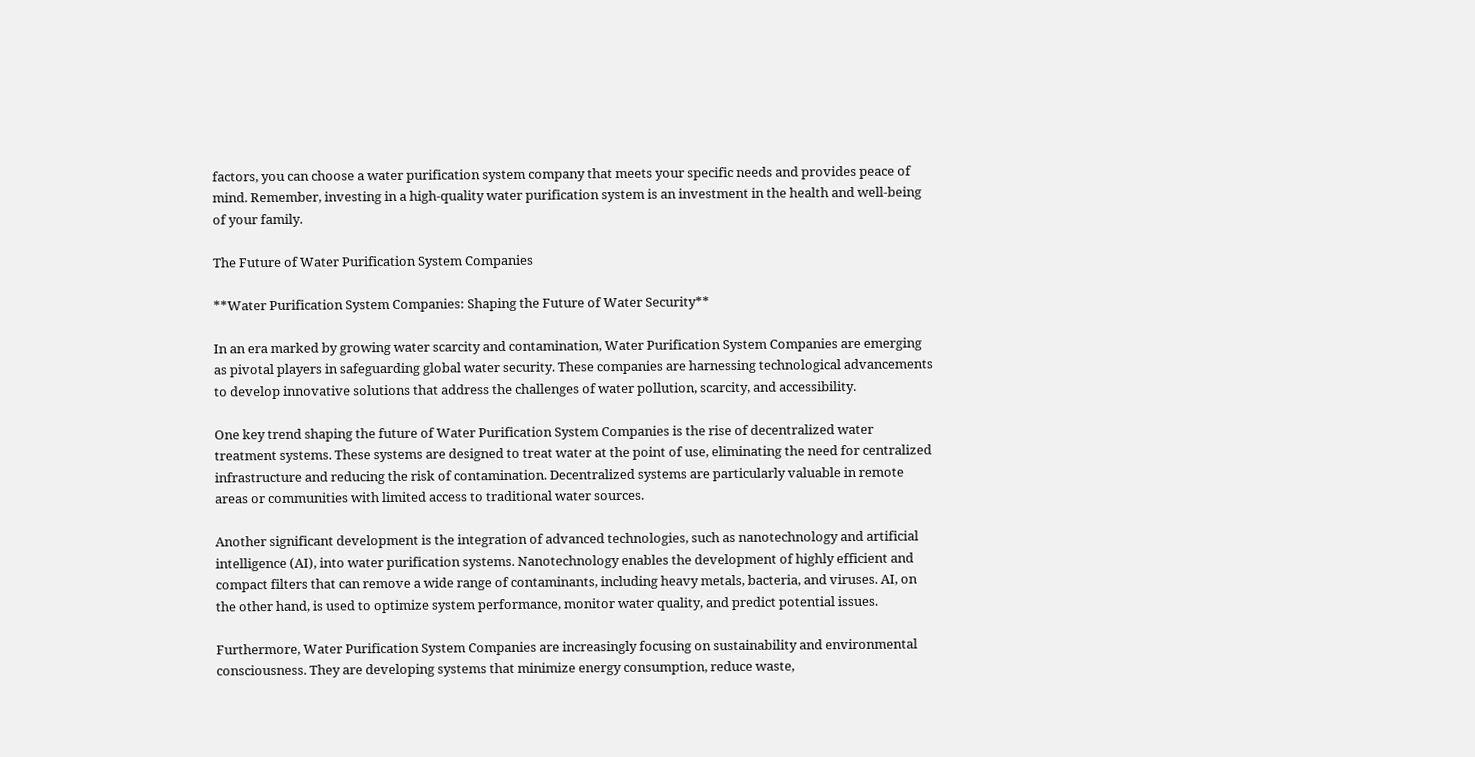factors, you can choose a water purification system company that meets your specific needs and provides peace of mind. Remember, investing in a high-quality water purification system is an investment in the health and well-being of your family.

The Future of Water Purification System Companies

**Water Purification System Companies: Shaping the Future of Water Security**

In an era marked by growing water scarcity and contamination, Water Purification System Companies are emerging as pivotal players in safeguarding global water security. These companies are harnessing technological advancements to develop innovative solutions that address the challenges of water pollution, scarcity, and accessibility.

One key trend shaping the future of Water Purification System Companies is the rise of decentralized water treatment systems. These systems are designed to treat water at the point of use, eliminating the need for centralized infrastructure and reducing the risk of contamination. Decentralized systems are particularly valuable in remote areas or communities with limited access to traditional water sources.

Another significant development is the integration of advanced technologies, such as nanotechnology and artificial intelligence (AI), into water purification systems. Nanotechnology enables the development of highly efficient and compact filters that can remove a wide range of contaminants, including heavy metals, bacteria, and viruses. AI, on the other hand, is used to optimize system performance, monitor water quality, and predict potential issues.

Furthermore, Water Purification System Companies are increasingly focusing on sustainability and environmental consciousness. They are developing systems that minimize energy consumption, reduce waste,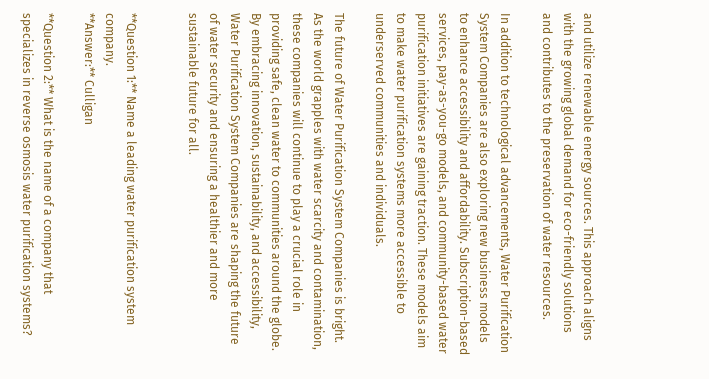and utilize renewable energy sources. This approach aligns with the growing global demand for eco-friendly solutions and contributes to the preservation of water resources.

In addition to technological advancements, Water Purification System Companies are also exploring new business models to enhance accessibility and affordability. Subscription-based services, pay-as-you-go models, and community-based water purification initiatives are gaining traction. These models aim to make water purification systems more accessible to underserved communities and individuals.

The future of Water Purification System Companies is bright. As the world grapples with water scarcity and contamination, these companies will continue to play a crucial role in providing safe, clean water to communities around the globe. By embracing innovation, sustainability, and accessibility, Water Purification System Companies are shaping the future of water security and ensuring a healthier and more sustainable future for all.


**Question 1:** Name a leading water purification system company.
**Answer:** Culligan

**Question 2:** What is the name of a company that specializes in reverse osmosis water purification systems?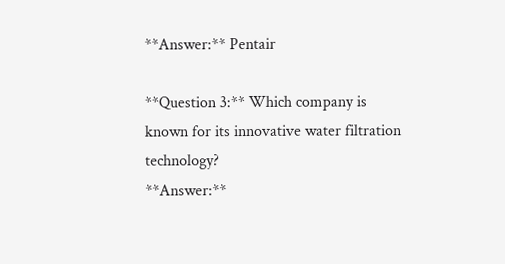**Answer:** Pentair

**Question 3:** Which company is known for its innovative water filtration technology?
**Answer:**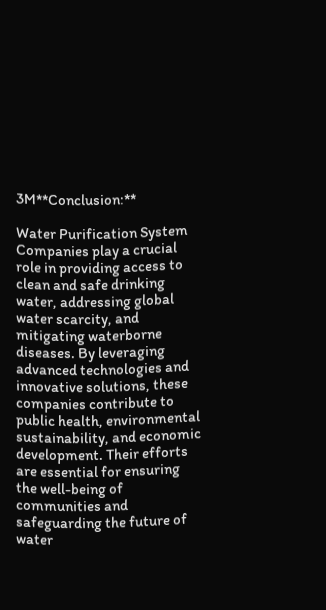3M**Conclusion:**

Water Purification System Companies play a crucial role in providing access to clean and safe drinking water, addressing global water scarcity, and mitigating waterborne diseases. By leveraging advanced technologies and innovative solutions, these companies contribute to public health, environmental sustainability, and economic development. Their efforts are essential for ensuring the well-being of communities and safeguarding the future of water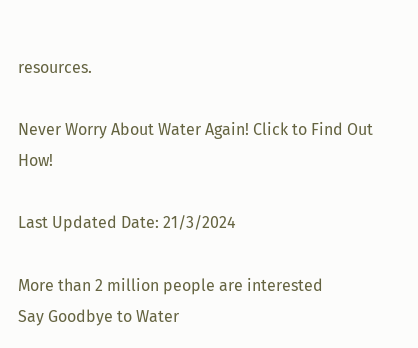resources.

Never Worry About Water Again! Click to Find Out How!

Last Updated Date: 21/3/2024

More than 2 million people are interested
Say Goodbye to Water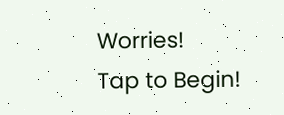Worries!
Tap to Begin!